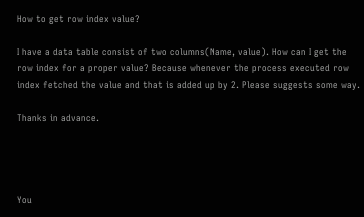How to get row index value?

I have a data table consist of two columns(Name, value). How can I get the row index for a proper value? Because whenever the process executed row index fetched the value and that is added up by 2. Please suggests some way.

Thanks in advance.




You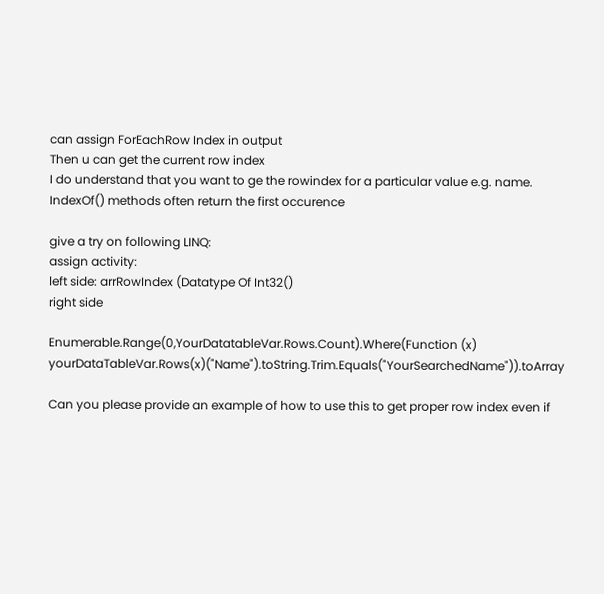can assign ForEachRow Index in output
Then u can get the current row index
I do understand that you want to ge the rowindex for a particular value e.g. name.
IndexOf() methods often return the first occurence

give a try on following LINQ:
assign activity:
left side: arrRowIndex (Datatype Of Int32()
right side

Enumerable.Range(0,YourDatatableVar.Rows.Count).Where(Function (x) yourDataTableVar.Rows(x)("Name").toString.Trim.Equals("YourSearchedName")).toArray

Can you please provide an example of how to use this to get proper row index even if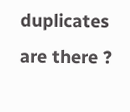duplicates are there ?